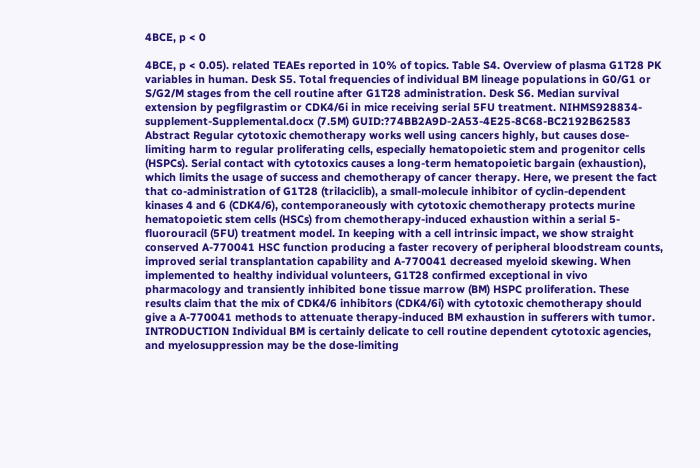4BCE, p < 0

4BCE, p < 0.05). related TEAEs reported in 10% of topics. Table S4. Overview of plasma G1T28 PK variables in human. Desk S5. Total frequencies of individual BM lineage populations in G0/G1 or S/G2/M stages from the cell routine after G1T28 administration. Desk S6. Median survival extension by pegfilgrastim or CDK4/6i in mice receiving serial 5FU treatment. NIHMS928834-supplement-Supplemental.docx (7.5M) GUID:?74BB2A9D-2A53-4E25-8C68-BC2192B62583 Abstract Regular cytotoxic chemotherapy works well using cancers highly, but causes dose-limiting harm to regular proliferating cells, especially hematopoietic stem and progenitor cells (HSPCs). Serial contact with cytotoxics causes a long-term hematopoietic bargain (exhaustion), which limits the usage of success and chemotherapy of cancer therapy. Here, we present the fact that co-administration of G1T28 (trilaciclib), a small-molecule inhibitor of cyclin-dependent kinases 4 and 6 (CDK4/6), contemporaneously with cytotoxic chemotherapy protects murine hematopoietic stem cells (HSCs) from chemotherapy-induced exhaustion within a serial 5-fluorouracil (5FU) treatment model. In keeping with a cell intrinsic impact, we show straight conserved A-770041 HSC function producing a faster recovery of peripheral bloodstream counts, improved serial transplantation capability and A-770041 decreased myeloid skewing. When implemented to healthy individual volunteers, G1T28 confirmed exceptional in vivo pharmacology and transiently inhibited bone tissue marrow (BM) HSPC proliferation. These results claim that the mix of CDK4/6 inhibitors (CDK4/6i) with cytotoxic chemotherapy should give a A-770041 methods to attenuate therapy-induced BM exhaustion in sufferers with tumor. INTRODUCTION Individual BM is certainly delicate to cell routine dependent cytotoxic agencies, and myelosuppression may be the dose-limiting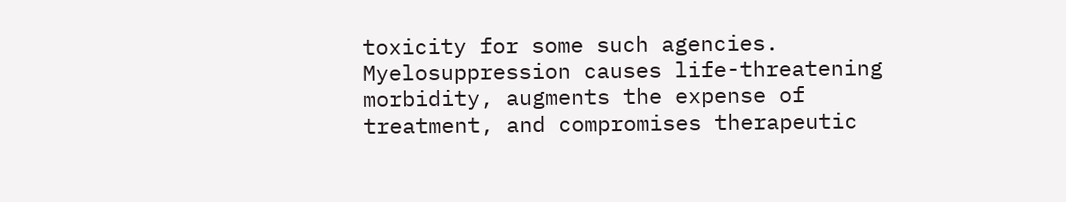toxicity for some such agencies. Myelosuppression causes life-threatening morbidity, augments the expense of treatment, and compromises therapeutic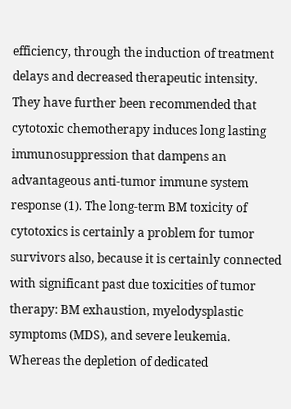efficiency, through the induction of treatment delays and decreased therapeutic intensity. They have further been recommended that cytotoxic chemotherapy induces long lasting immunosuppression that dampens an advantageous anti-tumor immune system response (1). The long-term BM toxicity of cytotoxics is certainly a problem for tumor survivors also, because it is certainly connected with significant past due toxicities of tumor therapy: BM exhaustion, myelodysplastic symptoms (MDS), and severe leukemia. Whereas the depletion of dedicated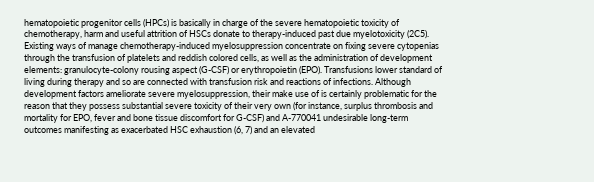hematopoietic progenitor cells (HPCs) is basically in charge of the severe hematopoietic toxicity of chemotherapy, harm and useful attrition of HSCs donate to therapy-induced past due myelotoxicity (2C5). Existing ways of manage chemotherapy-induced myelosuppression concentrate on fixing severe cytopenias through the transfusion of platelets and reddish colored cells, as well as the administration of development elements: granulocyte-colony rousing aspect (G-CSF) or erythropoietin (EPO). Transfusions lower standard of living during therapy and so are connected with transfusion risk and reactions of infections. Although development factors ameliorate severe myelosuppression, their make use of is certainly problematic for the reason that they possess substantial severe toxicity of their very own (for instance, surplus thrombosis and mortality for EPO, fever and bone tissue discomfort for G-CSF) and A-770041 undesirable long-term outcomes manifesting as exacerbated HSC exhaustion (6, 7) and an elevated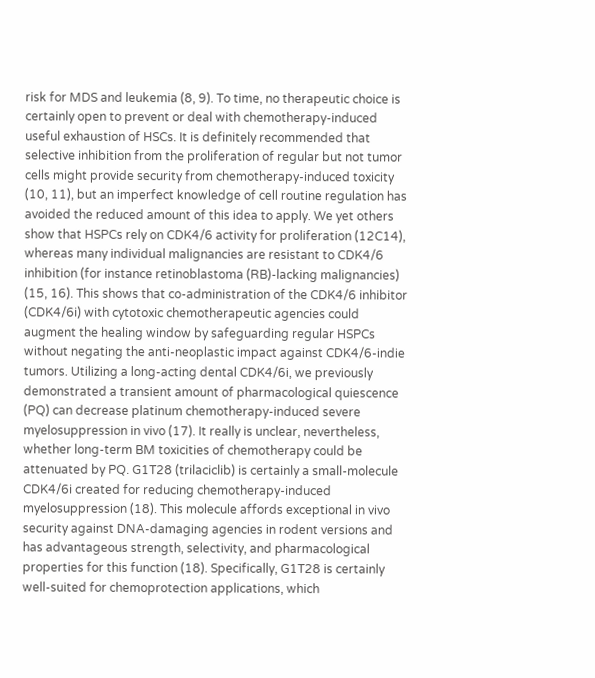risk for MDS and leukemia (8, 9). To time, no therapeutic choice is certainly open to prevent or deal with chemotherapy-induced useful exhaustion of HSCs. It is definitely recommended that selective inhibition from the proliferation of regular but not tumor cells might provide security from chemotherapy-induced toxicity (10, 11), but an imperfect knowledge of cell routine regulation has avoided the reduced amount of this idea to apply. We yet others show that HSPCs rely on CDK4/6 activity for proliferation (12C14), whereas many individual malignancies are resistant to CDK4/6 inhibition (for instance retinoblastoma (RB)-lacking malignancies) (15, 16). This shows that co-administration of the CDK4/6 inhibitor (CDK4/6i) with cytotoxic chemotherapeutic agencies could augment the healing window by safeguarding regular HSPCs without negating the anti-neoplastic impact against CDK4/6-indie tumors. Utilizing a long-acting dental CDK4/6i, we previously demonstrated a transient amount of pharmacological quiescence (PQ) can decrease platinum chemotherapy-induced severe myelosuppression in vivo (17). It really is unclear, nevertheless, whether long-term BM toxicities of chemotherapy could be attenuated by PQ. G1T28 (trilaciclib) is certainly a small-molecule CDK4/6i created for reducing chemotherapy-induced myelosuppression (18). This molecule affords exceptional in vivo security against DNA-damaging agencies in rodent versions and has advantageous strength, selectivity, and pharmacological properties for this function (18). Specifically, G1T28 is certainly well-suited for chemoprotection applications, which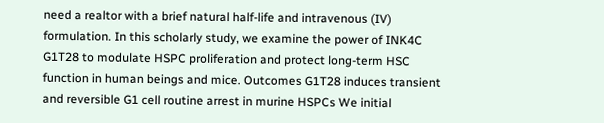need a realtor with a brief natural half-life and intravenous (IV) formulation. In this scholarly study, we examine the power of INK4C G1T28 to modulate HSPC proliferation and protect long-term HSC function in human beings and mice. Outcomes G1T28 induces transient and reversible G1 cell routine arrest in murine HSPCs We initial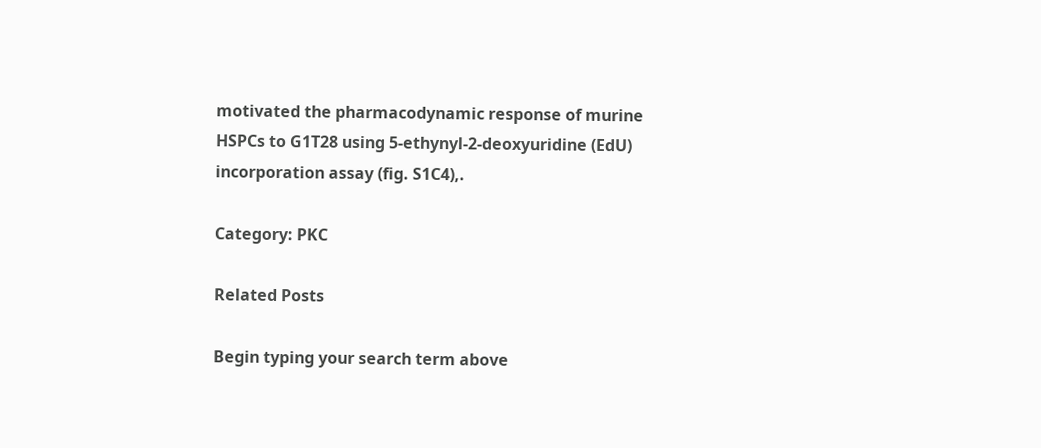motivated the pharmacodynamic response of murine HSPCs to G1T28 using 5-ethynyl-2-deoxyuridine (EdU) incorporation assay (fig. S1C4),.

Category: PKC

Related Posts

Begin typing your search term above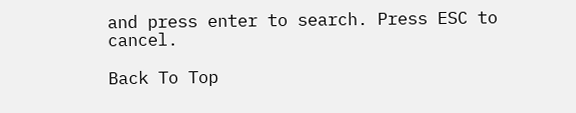and press enter to search. Press ESC to cancel.

Back To Top